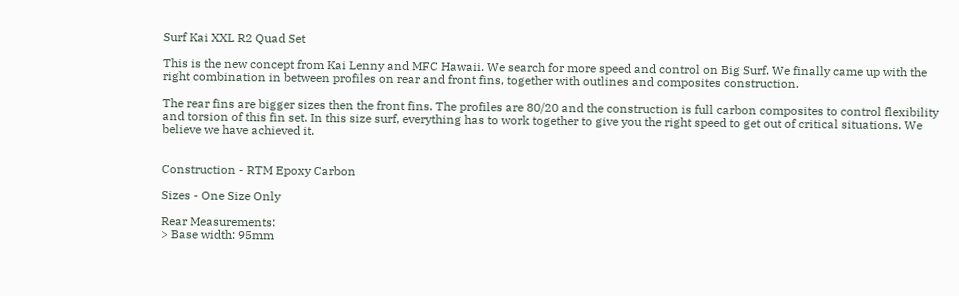Surf Kai XXL R2 Quad Set

This is the new concept from Kai Lenny and MFC Hawaii. We search for more speed and control on Big Surf. We finally came up with the right combination in between profiles on rear and front fins, together with outlines and composites construction.

The rear fins are bigger sizes then the front fins. The profiles are 80/20 and the construction is full carbon composites to control flexibility and torsion of this fin set. In this size surf, everything has to work together to give you the right speed to get out of critical situations. We believe we have achieved it.


Construction - RTM Epoxy Carbon

Sizes - One Size Only

Rear Measurements:
> Base width: 95mm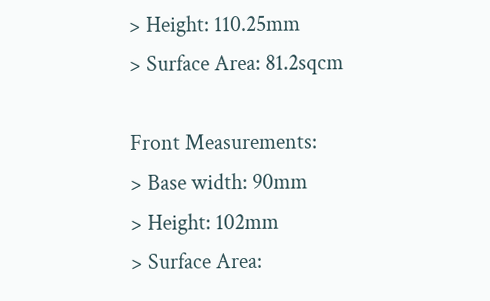> Height: 110.25mm
> Surface Area: 81.2sqcm

Front Measurements:
> Base width: 90mm
> Height: 102mm
> Surface Area: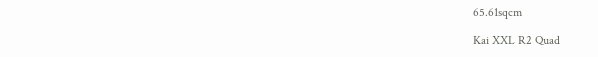65.61sqcm

Kai XXL R2 Quad